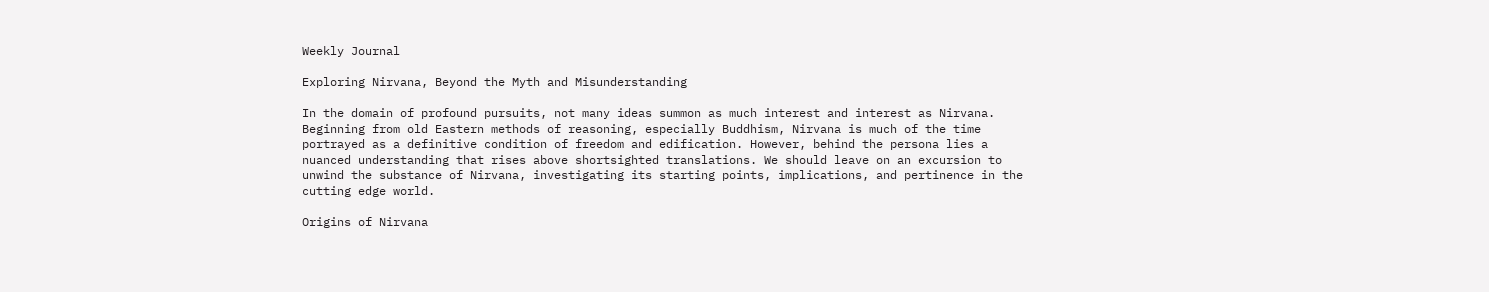Weekly Journal

Exploring Nirvana, Beyond the Myth and Misunderstanding

In the domain of profound pursuits, not many ideas summon as much interest and interest as Nirvana. Beginning from old Eastern methods of reasoning, especially Buddhism, Nirvana is much of the time portrayed as a definitive condition of freedom and edification. However, behind the persona lies a nuanced understanding that rises above shortsighted translations. We should leave on an excursion to unwind the substance of Nirvana, investigating its starting points, implications, and pertinence in the cutting edge world.

Origins of Nirvana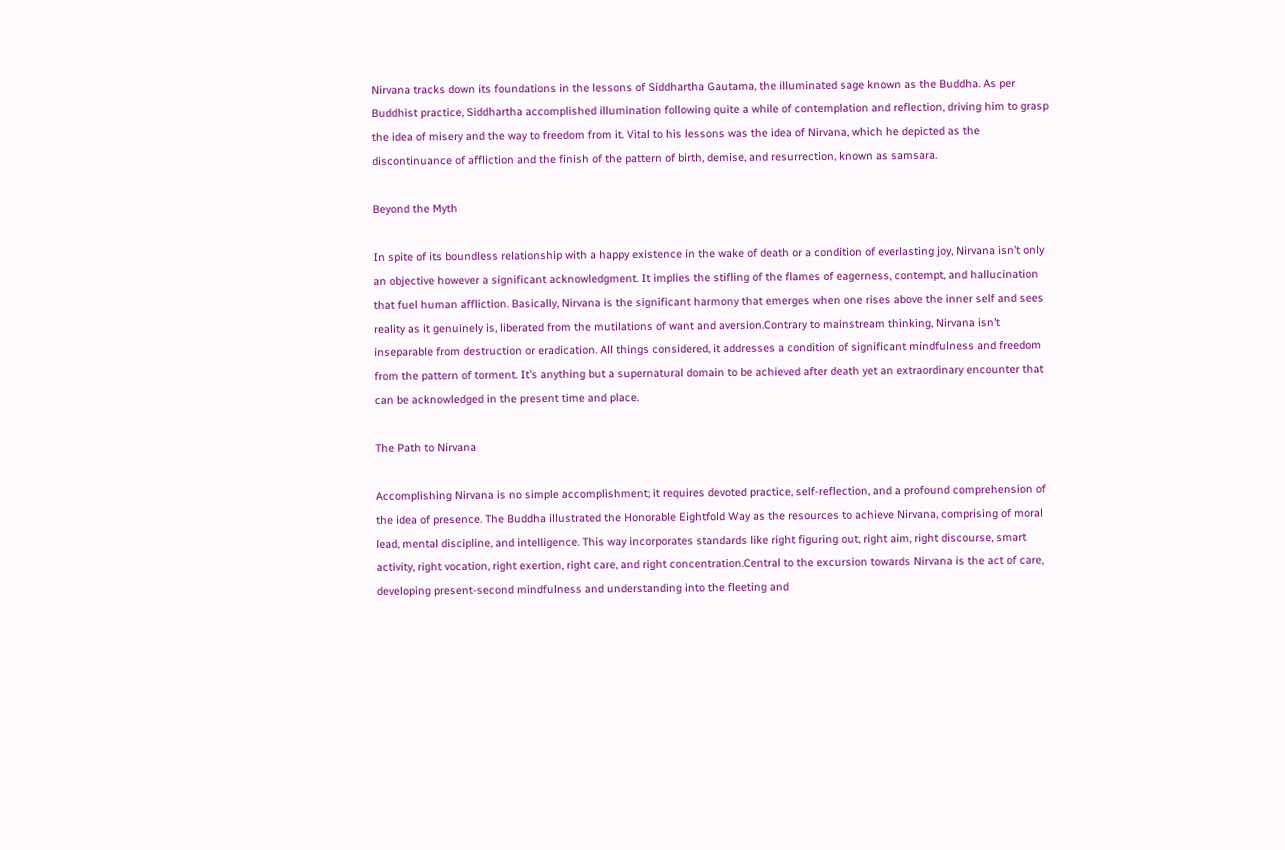Nirvana tracks down its foundations in the lessons of Siddhartha Gautama, the illuminated sage known as the Buddha. As per Buddhist practice, Siddhartha accomplished illumination following quite a while of contemplation and reflection, driving him to grasp the idea of misery and the way to freedom from it. Vital to his lessons was the idea of Nirvana, which he depicted as the discontinuance of affliction and the finish of the pattern of birth, demise, and resurrection, known as samsara.

Beyond the Myth

In spite of its boundless relationship with a happy existence in the wake of death or a condition of everlasting joy, Nirvana isn’t only an objective however a significant acknowledgment. It implies the stifling of the flames of eagerness, contempt, and hallucination that fuel human affliction. Basically, Nirvana is the significant harmony that emerges when one rises above the inner self and sees reality as it genuinely is, liberated from the mutilations of want and aversion.Contrary to mainstream thinking, Nirvana isn’t inseparable from destruction or eradication. All things considered, it addresses a condition of significant mindfulness and freedom from the pattern of torment. It’s anything but a supernatural domain to be achieved after death yet an extraordinary encounter that can be acknowledged in the present time and place.

The Path to Nirvana

Accomplishing Nirvana is no simple accomplishment; it requires devoted practice, self-reflection, and a profound comprehension of the idea of presence. The Buddha illustrated the Honorable Eightfold Way as the resources to achieve Nirvana, comprising of moral lead, mental discipline, and intelligence. This way incorporates standards like right figuring out, right aim, right discourse, smart activity, right vocation, right exertion, right care, and right concentration.Central to the excursion towards Nirvana is the act of care, developing present-second mindfulness and understanding into the fleeting and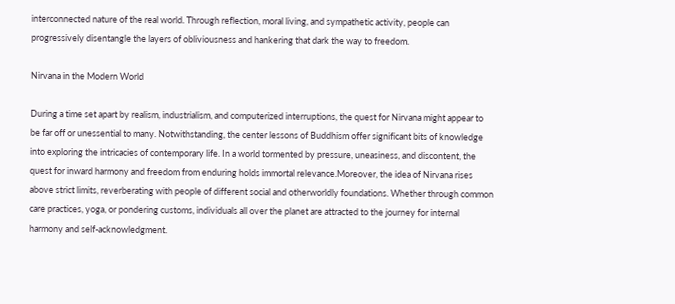interconnected nature of the real world. Through reflection, moral living, and sympathetic activity, people can progressively disentangle the layers of obliviousness and hankering that dark the way to freedom.

Nirvana in the Modern World

During a time set apart by realism, industrialism, and computerized interruptions, the quest for Nirvana might appear to be far off or unessential to many. Notwithstanding, the center lessons of Buddhism offer significant bits of knowledge into exploring the intricacies of contemporary life. In a world tormented by pressure, uneasiness, and discontent, the quest for inward harmony and freedom from enduring holds immortal relevance.Moreover, the idea of Nirvana rises above strict limits, reverberating with people of different social and otherworldly foundations. Whether through common care practices, yoga, or pondering customs, individuals all over the planet are attracted to the journey for internal harmony and self-acknowledgment.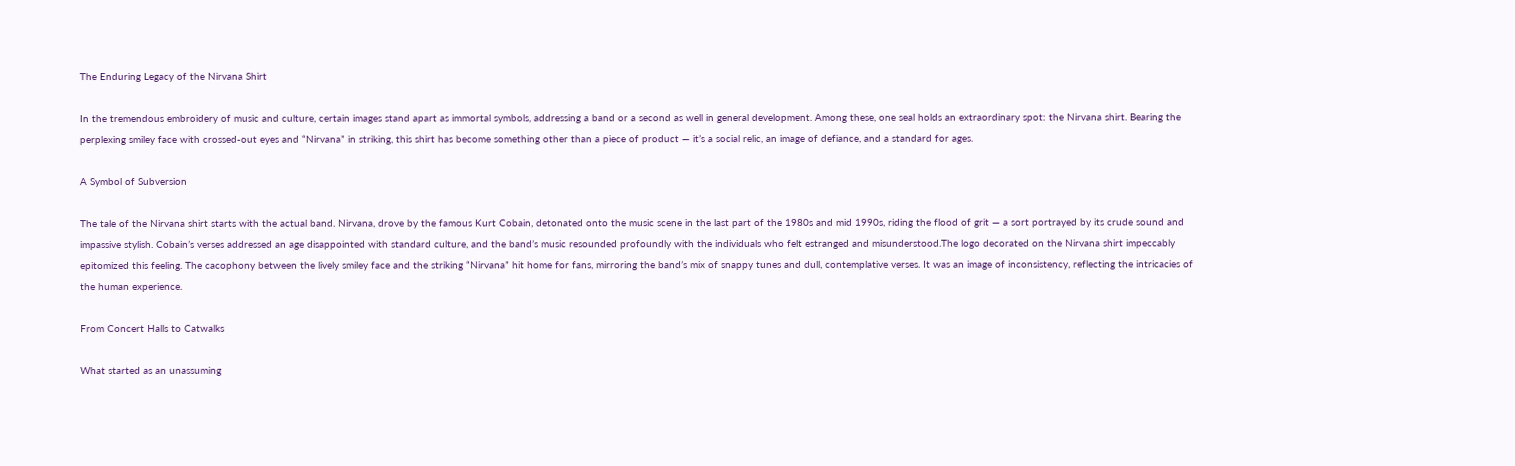The Enduring Legacy of the Nirvana Shirt

In the tremendous embroidery of music and culture, certain images stand apart as immortal symbols, addressing a band or a second as well in general development. Among these, one seal holds an extraordinary spot: the Nirvana shirt. Bearing the perplexing smiley face with crossed-out eyes and “Nirvana” in striking, this shirt has become something other than a piece of product — it’s a social relic, an image of defiance, and a standard for ages.

A Symbol of Subversion

The tale of the Nirvana shirt starts with the actual band. Nirvana, drove by the famous Kurt Cobain, detonated onto the music scene in the last part of the 1980s and mid 1990s, riding the flood of grit — a sort portrayed by its crude sound and impassive stylish. Cobain’s verses addressed an age disappointed with standard culture, and the band’s music resounded profoundly with the individuals who felt estranged and misunderstood.The logo decorated on the Nirvana shirt impeccably epitomized this feeling. The cacophony between the lively smiley face and the striking “Nirvana” hit home for fans, mirroring the band’s mix of snappy tunes and dull, contemplative verses. It was an image of inconsistency, reflecting the intricacies of the human experience.

From Concert Halls to Catwalks

What started as an unassuming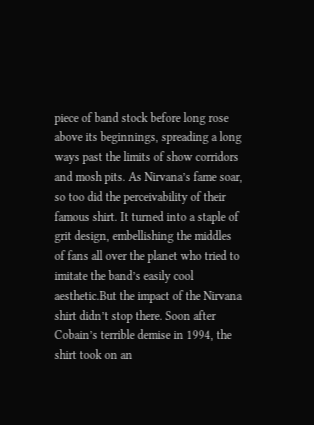piece of band stock before long rose above its beginnings, spreading a long ways past the limits of show corridors and mosh pits. As Nirvana’s fame soar, so too did the perceivability of their famous shirt. It turned into a staple of grit design, embellishing the middles of fans all over the planet who tried to imitate the band’s easily cool aesthetic.But the impact of the Nirvana shirt didn’t stop there. Soon after Cobain’s terrible demise in 1994, the shirt took on an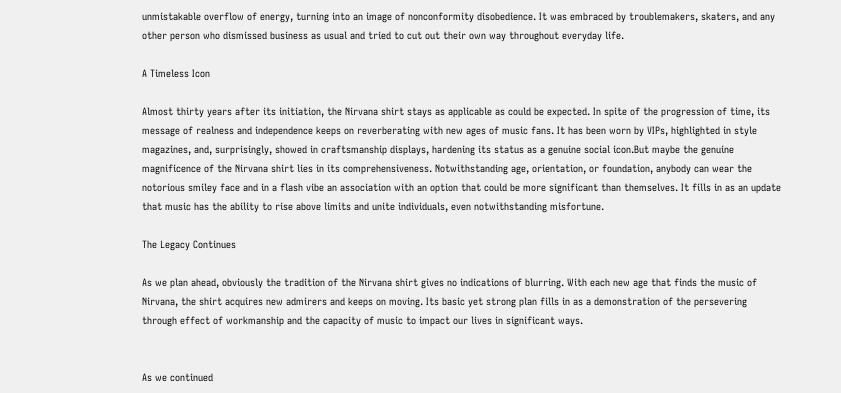unmistakable overflow of energy, turning into an image of nonconformity disobedience. It was embraced by troublemakers, skaters, and any other person who dismissed business as usual and tried to cut out their own way throughout everyday life.

A Timeless Icon

Almost thirty years after its initiation, the Nirvana shirt stays as applicable as could be expected. In spite of the progression of time, its message of realness and independence keeps on reverberating with new ages of music fans. It has been worn by VIPs, highlighted in style magazines, and, surprisingly, showed in craftsmanship displays, hardening its status as a genuine social icon.But maybe the genuine magnificence of the Nirvana shirt lies in its comprehensiveness. Notwithstanding age, orientation, or foundation, anybody can wear the notorious smiley face and in a flash vibe an association with an option that could be more significant than themselves. It fills in as an update that music has the ability to rise above limits and unite individuals, even notwithstanding misfortune.

The Legacy Continues

As we plan ahead, obviously the tradition of the Nirvana shirt gives no indications of blurring. With each new age that finds the music of Nirvana, the shirt acquires new admirers and keeps on moving. Its basic yet strong plan fills in as a demonstration of the persevering through effect of workmanship and the capacity of music to impact our lives in significant ways.


As we continued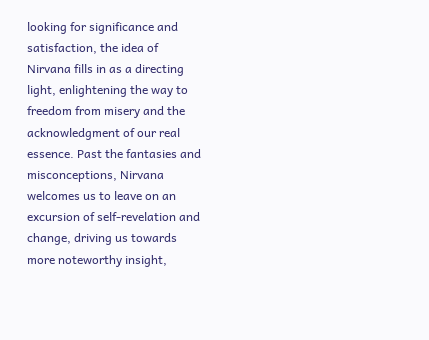looking for significance and satisfaction, the idea of Nirvana fills in as a directing light, enlightening the way to freedom from misery and the acknowledgment of our real essence. Past the fantasies and misconceptions, Nirvana welcomes us to leave on an excursion of self-revelation and change, driving us towards more noteworthy insight,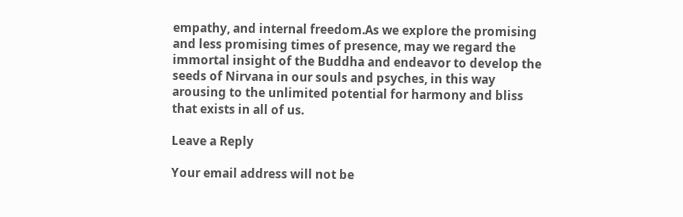empathy, and internal freedom.As we explore the promising and less promising times of presence, may we regard the immortal insight of the Buddha and endeavor to develop the seeds of Nirvana in our souls and psyches, in this way arousing to the unlimited potential for harmony and bliss that exists in all of us.

Leave a Reply

Your email address will not be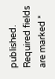published. Required fields are marked *